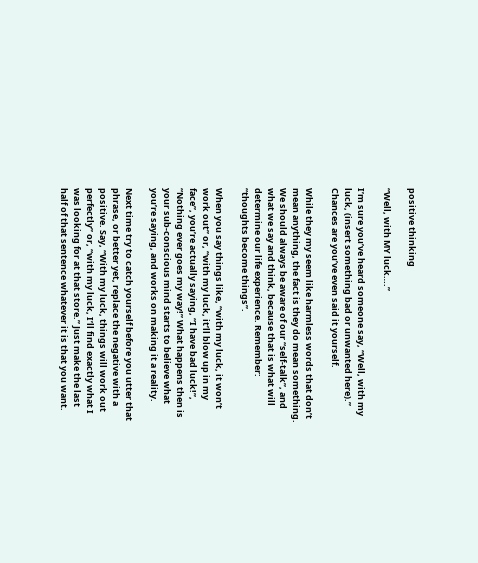positive thinking

“Well, with MY luck….”

I’m sure you’ve heard someone say, “Well, with my luck, (insert something bad or unwanted here).” Chances are you’ve even said it yourself.

While they my seem like harmless words that don’t mean anything, the fact is they do mean something. We should always be aware of our “self-talk”, and what we say and think, because that is what will determine our life experience. Remember: “thoughts become things”.

When you say things like, “with my luck, it won’t work out” or, “with my luck, it’ll blow up in my face”, you’re actually saying, “I have bad luck!”, “Nothing ever goes my way!” What happens then is your sub-conscious mind starts to believe what you’re saying, and works on making it a reality.

Next time try to catch yourself before you utter that phrase, or better yet, replace the negative with a positive. Say, “With my luck, things will work out perfectly” or, “with my luck, I’ll find exactly what I was looking for at that store.” Just make the last half of that sentence whatever it is that you want.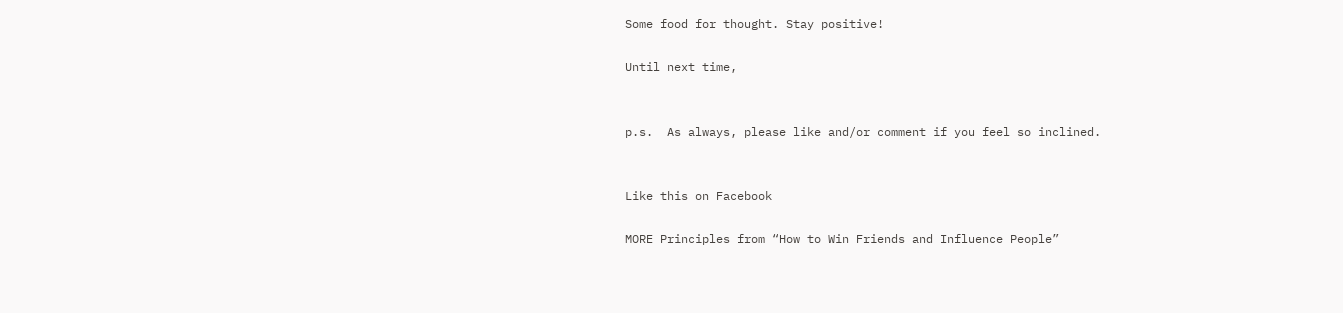Some food for thought. Stay positive!

Until next time,


p.s.  As always, please like and/or comment if you feel so inclined.


Like this on Facebook

MORE Principles from “How to Win Friends and Influence People”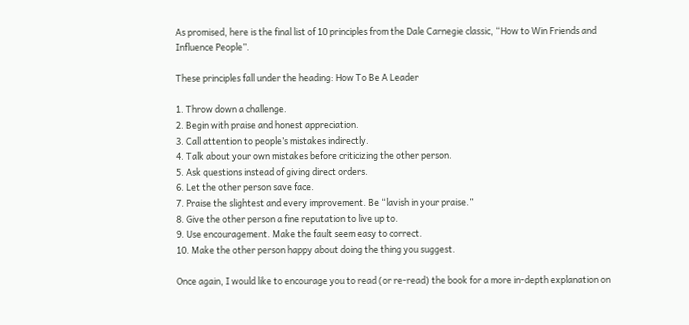As promised, here is the final list of 10 principles from the Dale Carnegie classic, “How to Win Friends and Influence People”.

These principles fall under the heading: How To Be A Leader

1. Throw down a challenge.
2. Begin with praise and honest appreciation.
3. Call attention to people’s mistakes indirectly.
4. Talk about your own mistakes before criticizing the other person.
5. Ask questions instead of giving direct orders.
6. Let the other person save face.
7. Praise the slightest and every improvement. Be “lavish in your praise.”
8. Give the other person a fine reputation to live up to.
9. Use encouragement. Make the fault seem easy to correct.
10. Make the other person happy about doing the thing you suggest.

Once again, I would like to encourage you to read (or re-read) the book for a more in-depth explanation on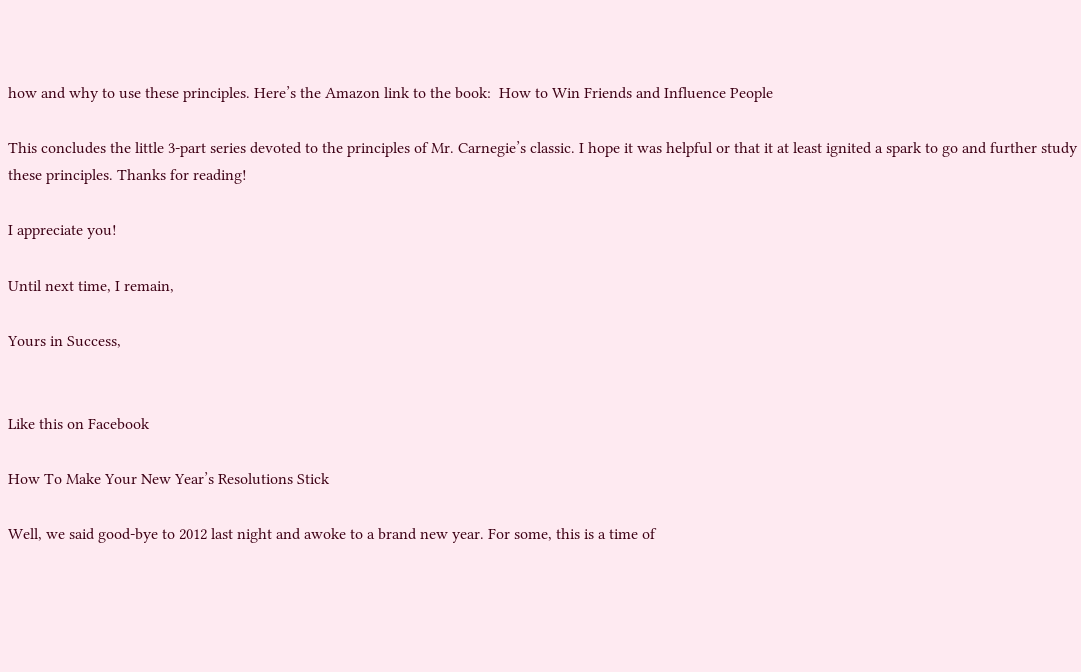how and why to use these principles. Here’s the Amazon link to the book:  How to Win Friends and Influence People

This concludes the little 3-part series devoted to the principles of Mr. Carnegie’s classic. I hope it was helpful or that it at least ignited a spark to go and further study these principles. Thanks for reading!

I appreciate you!

Until next time, I remain,

Yours in Success,


Like this on Facebook

How To Make Your New Year’s Resolutions Stick

Well, we said good-bye to 2012 last night and awoke to a brand new year. For some, this is a time of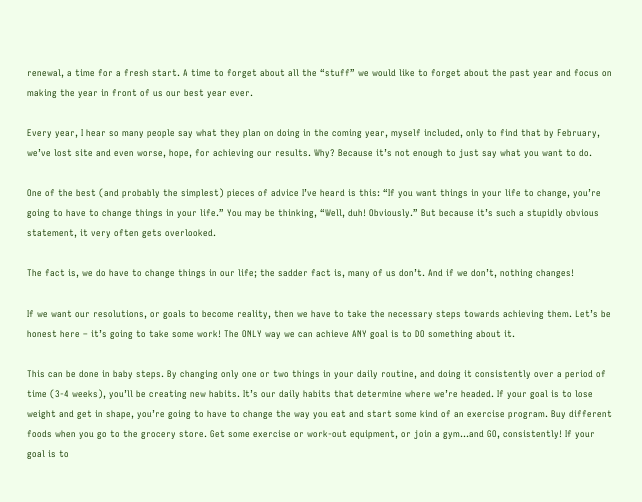renewal, a time for a fresh start. A time to forget about all the “stuff” we would like to forget about the past year and focus on making the year in front of us our best year ever.

Every year, I hear so many people say what they plan on doing in the coming year, myself included, only to find that by February, we’ve lost site and even worse, hope, for achieving our results. Why? Because it’s not enough to just say what you want to do.

One of the best (and probably the simplest) pieces of advice I’ve heard is this: “If you want things in your life to change, you’re going to have to change things in your life.” You may be thinking, “Well, duh! Obviously.” But because it’s such a stupidly obvious statement, it very often gets overlooked.

The fact is, we do have to change things in our life; the sadder fact is, many of us don’t. And if we don’t, nothing changes!

If we want our resolutions, or goals to become reality, then we have to take the necessary steps towards achieving them. Let’s be honest here – it’s going to take some work! The ONLY way we can achieve ANY goal is to DO something about it.

This can be done in baby steps. By changing only one or two things in your daily routine, and doing it consistently over a period of time (3-4 weeks), you’ll be creating new habits. It’s our daily habits that determine where we’re headed. If your goal is to lose weight and get in shape, you’re going to have to change the way you eat and start some kind of an exercise program. Buy different foods when you go to the grocery store. Get some exercise or work-out equipment, or join a gym…and GO, consistently! If your goal is to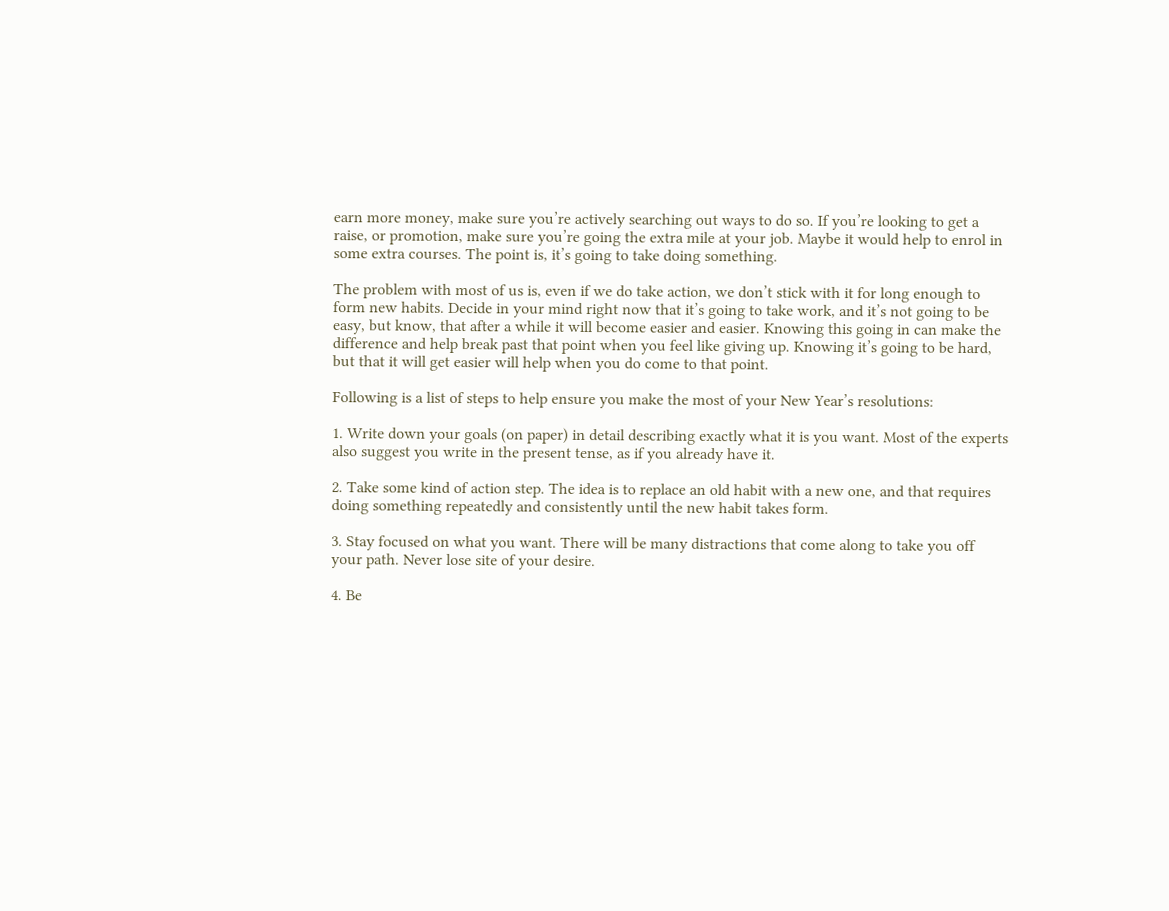earn more money, make sure you’re actively searching out ways to do so. If you’re looking to get a raise, or promotion, make sure you’re going the extra mile at your job. Maybe it would help to enrol in some extra courses. The point is, it’s going to take doing something.

The problem with most of us is, even if we do take action, we don’t stick with it for long enough to form new habits. Decide in your mind right now that it’s going to take work, and it’s not going to be easy, but know, that after a while it will become easier and easier. Knowing this going in can make the difference and help break past that point when you feel like giving up. Knowing it’s going to be hard, but that it will get easier will help when you do come to that point.

Following is a list of steps to help ensure you make the most of your New Year’s resolutions:

1. Write down your goals (on paper) in detail describing exactly what it is you want. Most of the experts also suggest you write in the present tense, as if you already have it.

2. Take some kind of action step. The idea is to replace an old habit with a new one, and that requires doing something repeatedly and consistently until the new habit takes form.

3. Stay focused on what you want. There will be many distractions that come along to take you off your path. Never lose site of your desire.

4. Be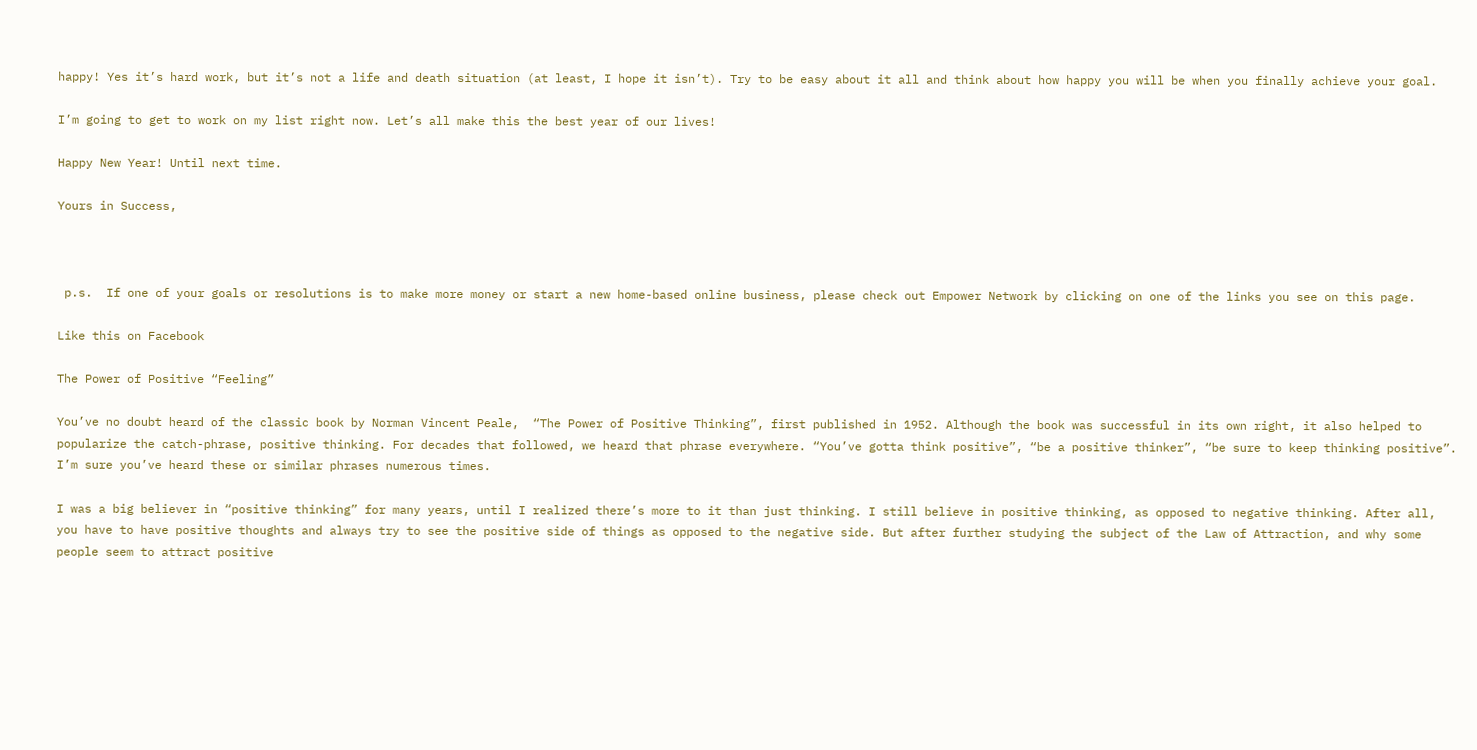happy! Yes it’s hard work, but it’s not a life and death situation (at least, I hope it isn’t). Try to be easy about it all and think about how happy you will be when you finally achieve your goal.

I’m going to get to work on my list right now. Let’s all make this the best year of our lives!

Happy New Year! Until next time.

Yours in Success,



 p.s.  If one of your goals or resolutions is to make more money or start a new home-based online business, please check out Empower Network by clicking on one of the links you see on this page.

Like this on Facebook

The Power of Positive “Feeling”

You’ve no doubt heard of the classic book by Norman Vincent Peale,  “The Power of Positive Thinking”, first published in 1952. Although the book was successful in its own right, it also helped to popularize the catch-phrase, positive thinking. For decades that followed, we heard that phrase everywhere. “You’ve gotta think positive”, “be a positive thinker”, “be sure to keep thinking positive”. I’m sure you’ve heard these or similar phrases numerous times.

I was a big believer in “positive thinking” for many years, until I realized there’s more to it than just thinking. I still believe in positive thinking, as opposed to negative thinking. After all, you have to have positive thoughts and always try to see the positive side of things as opposed to the negative side. But after further studying the subject of the Law of Attraction, and why some people seem to attract positive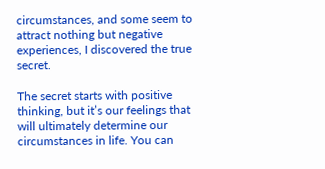circumstances, and some seem to attract nothing but negative experiences, I discovered the true secret.

The secret starts with positive thinking, but it’s our feelings that will ultimately determine our circumstances in life. You can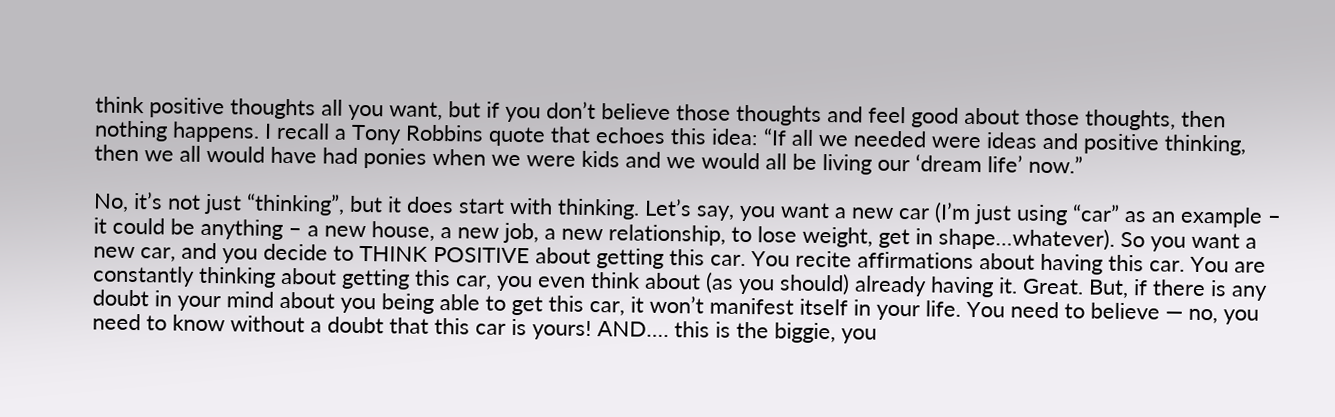think positive thoughts all you want, but if you don’t believe those thoughts and feel good about those thoughts, then nothing happens. I recall a Tony Robbins quote that echoes this idea: “If all we needed were ideas and positive thinking, then we all would have had ponies when we were kids and we would all be living our ‘dream life’ now.”

No, it’s not just “thinking”, but it does start with thinking. Let’s say, you want a new car (I’m just using “car” as an example – it could be anything – a new house, a new job, a new relationship, to lose weight, get in shape…whatever). So you want a new car, and you decide to THINK POSITIVE about getting this car. You recite affirmations about having this car. You are constantly thinking about getting this car, you even think about (as you should) already having it. Great. But, if there is any doubt in your mind about you being able to get this car, it won’t manifest itself in your life. You need to believe — no, you need to know without a doubt that this car is yours! AND…. this is the biggie, you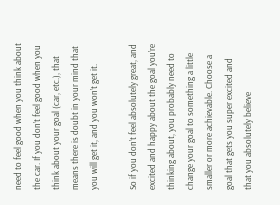need to feel good when you think about the car. If you don’t feel good when you think about your goal (car, etc.), that means there is doubt in your mind that you will get it, and you won’t get it.

So if you don’t feel absolutely great, and excited and happy about the goal you’re thinking about, you probably need to change your goal to something a little smaller or more achievable. Choose a goal that gets you super excited and that you absolutely believe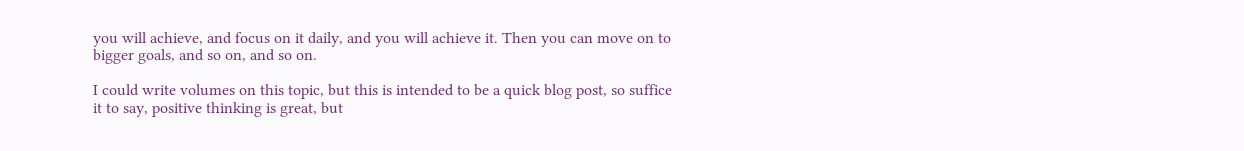you will achieve, and focus on it daily, and you will achieve it. Then you can move on to bigger goals, and so on, and so on.

I could write volumes on this topic, but this is intended to be a quick blog post, so suffice it to say, positive thinking is great, but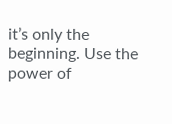it’s only the beginning. Use the power of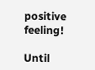positive feeling!

Until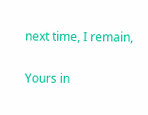next time, I remain,

Yours in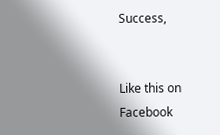Success,


Like this on Facebook